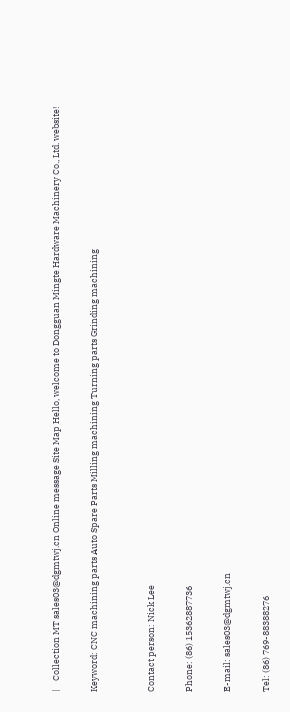|    Collection MT sales03@dgmtwj.cn Online message Site Map Hello, welcome to Dongguan Mingte Hardware Machinery Co., Ltd. website!

Keyword: CNC machining parts Auto Spare Parts Milling machining Turning parts Grinding machining


Contact person: Nick Lee

Phone: (86) 15362887736

E-mail: sales03@dgmtwj.cn

Tel: (86) 769-88388276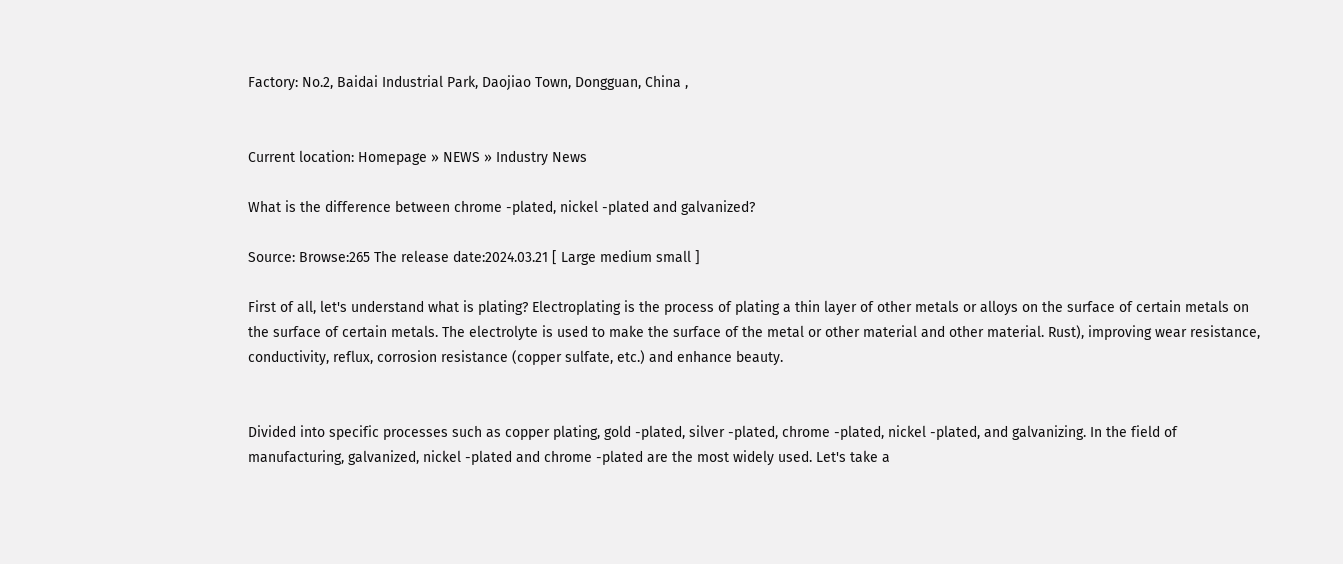Factory: No.2, Baidai Industrial Park, Daojiao Town, Dongguan, China ,


Current location: Homepage » NEWS » Industry News

What is the difference between chrome -plated, nickel -plated and galvanized?

Source: Browse:265 The release date:2024.03.21 [ Large medium small ]

First of all, let's understand what is plating? Electroplating is the process of plating a thin layer of other metals or alloys on the surface of certain metals on the surface of certain metals. The electrolyte is used to make the surface of the metal or other material and other material. Rust), improving wear resistance, conductivity, reflux, corrosion resistance (copper sulfate, etc.) and enhance beauty.


Divided into specific processes such as copper plating, gold -plated, silver -plated, chrome -plated, nickel -plated, and galvanizing. In the field of manufacturing, galvanized, nickel -plated and chrome -plated are the most widely used. Let's take a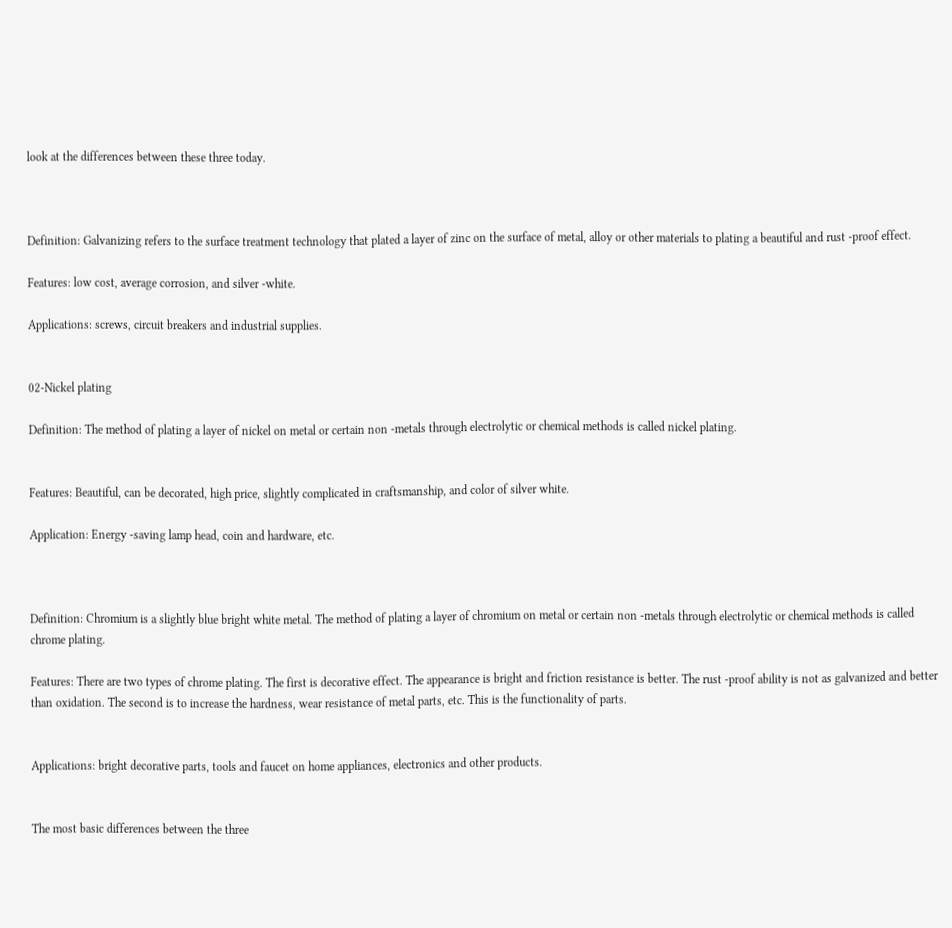look at the differences between these three today.



Definition: Galvanizing refers to the surface treatment technology that plated a layer of zinc on the surface of metal, alloy or other materials to plating a beautiful and rust -proof effect.

Features: low cost, average corrosion, and silver -white.

Applications: screws, circuit breakers and industrial supplies.


02-Nickel plating

Definition: The method of plating a layer of nickel on metal or certain non -metals through electrolytic or chemical methods is called nickel plating.


Features: Beautiful, can be decorated, high price, slightly complicated in craftsmanship, and color of silver white.

Application: Energy -saving lamp head, coin and hardware, etc.



Definition: Chromium is a slightly blue bright white metal. The method of plating a layer of chromium on metal or certain non -metals through electrolytic or chemical methods is called chrome plating.

Features: There are two types of chrome plating. The first is decorative effect. The appearance is bright and friction resistance is better. The rust -proof ability is not as galvanized and better than oxidation. The second is to increase the hardness, wear resistance of metal parts, etc. This is the functionality of parts.


Applications: bright decorative parts, tools and faucet on home appliances, electronics and other products.


The most basic differences between the three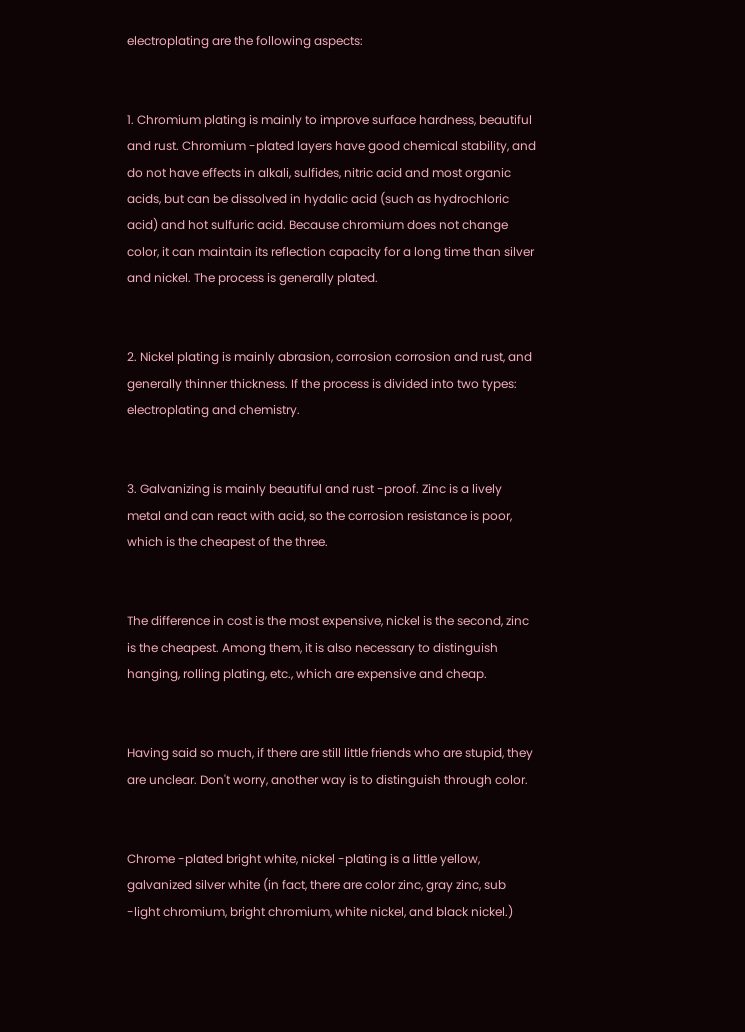electroplating are the following aspects:


1. Chromium plating is mainly to improve surface hardness, beautiful and rust. Chromium -plated layers have good chemical stability, and do not have effects in alkali, sulfides, nitric acid and most organic acids, but can be dissolved in hydalic acid (such as hydrochloric acid) and hot sulfuric acid. Because chromium does not change color, it can maintain its reflection capacity for a long time than silver and nickel. The process is generally plated.


2. Nickel plating is mainly abrasion, corrosion corrosion and rust, and generally thinner thickness. If the process is divided into two types: electroplating and chemistry.


3. Galvanizing is mainly beautiful and rust -proof. Zinc is a lively metal and can react with acid, so the corrosion resistance is poor, which is the cheapest of the three.


The difference in cost is the most expensive, nickel is the second, zinc is the cheapest. Among them, it is also necessary to distinguish hanging, rolling plating, etc., which are expensive and cheap.


Having said so much, if there are still little friends who are stupid, they are unclear. Don't worry, another way is to distinguish through color.


Chrome -plated bright white, nickel -plating is a little yellow, galvanized silver white (in fact, there are color zinc, gray zinc, sub -light chromium, bright chromium, white nickel, and black nickel.)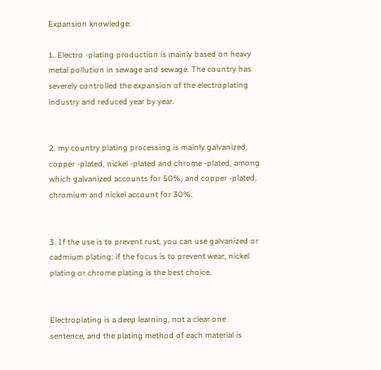Expansion knowledge:

1. Electro -plating production is mainly based on heavy metal pollution in sewage and sewage. The country has severely controlled the expansion of the electroplating industry and reduced year by year.


2. my country plating processing is mainly galvanized, copper -plated, nickel -plated and chrome -plated, among which galvanized accounts for 50%, and copper -plated, chromium and nickel account for 30%.


3. If the use is to prevent rust, you can use galvanized or cadmium plating; if the focus is to prevent wear, nickel plating or chrome plating is the best choice.


Electroplating is a deep learning, not a clear one sentence, and the plating method of each material is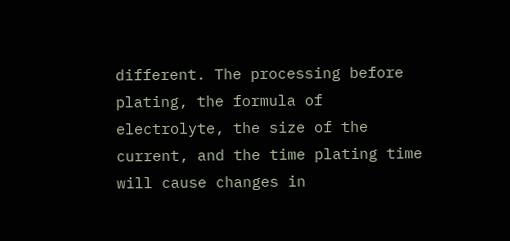different. The processing before plating, the formula of electrolyte, the size of the current, and the time plating time will cause changes in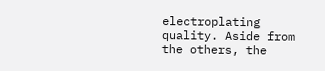electroplating quality. Aside from the others, the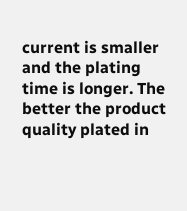current is smaller and the plating time is longer. The better the product quality plated in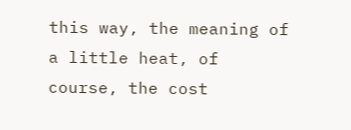this way, the meaning of a little heat, of course, the cost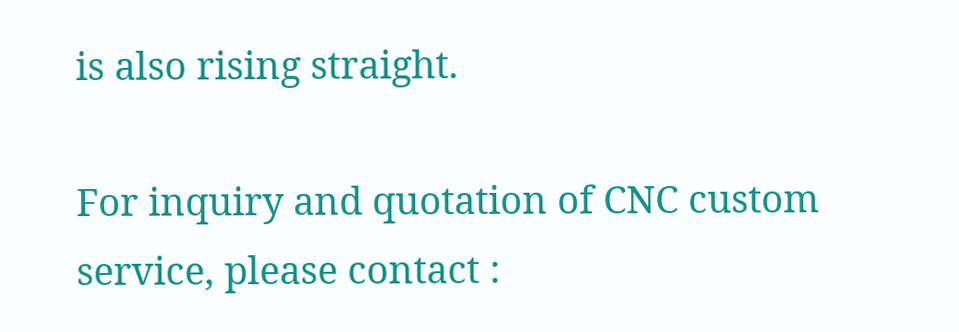is also rising straight.

For inquiry and quotation of CNC custom service, please contact :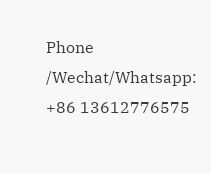Phone /Wechat/Whatsapp: +86 13612776575